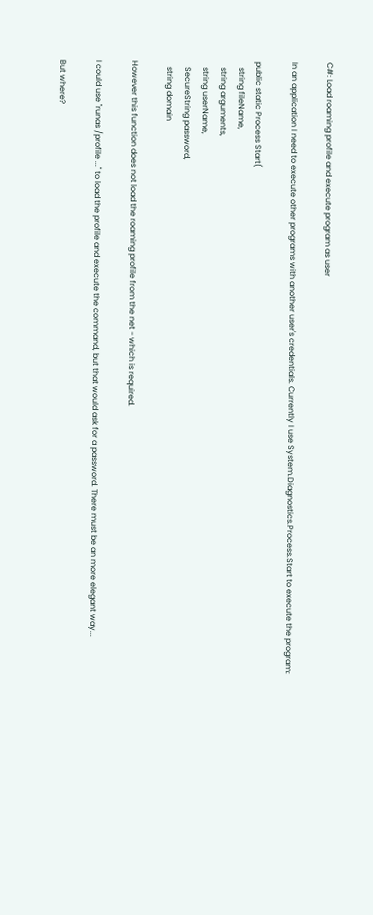C#: Load roaming profile and execute program as user

In an application I need to execute other programs with another user's credentials. Currently I use System.Diagnostics.Process.Start to execute the program:

public static Process Start(
   string fileName,
   string arguments,
   string userName,
   SecureString password,
   string domain

However this function does not load the roaming profile from the net - which is required.

I could use "runas /profile ..." to load the profile and execute the command, but that would ask for a password. There must be an more elegant way...

But where?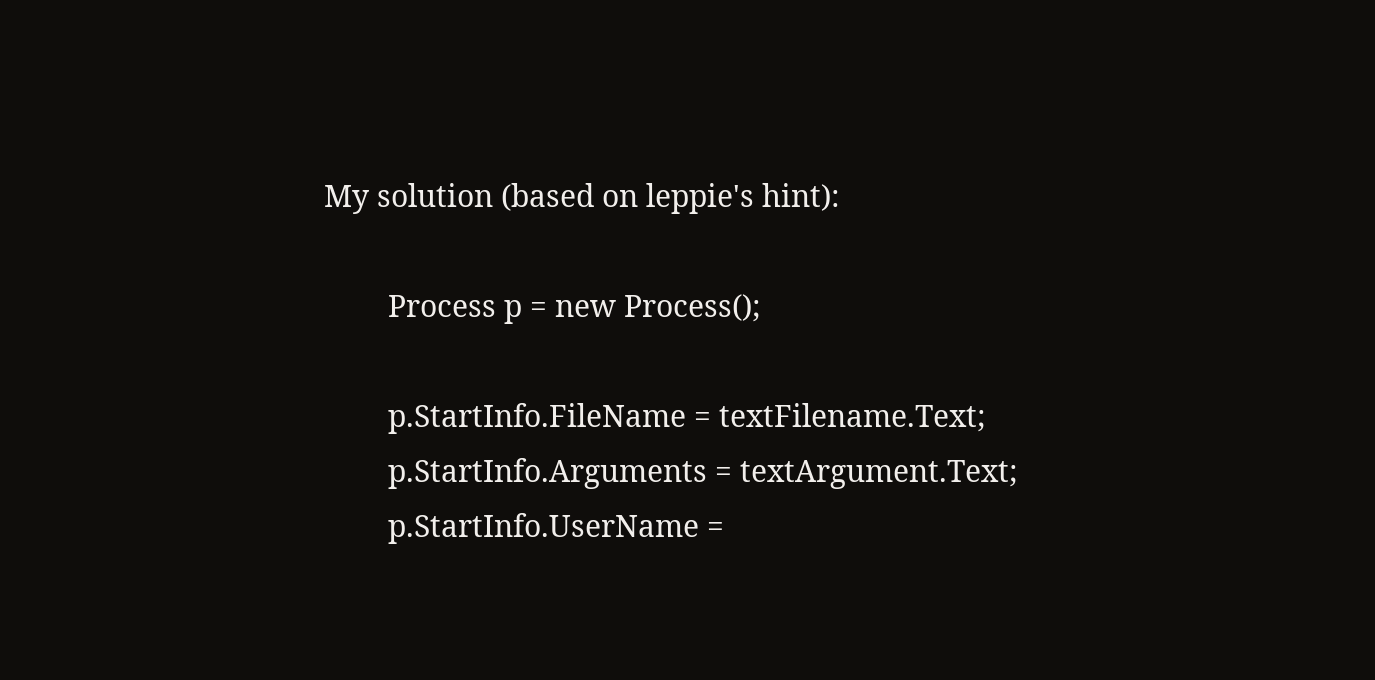My solution (based on leppie's hint):

        Process p = new Process();

        p.StartInfo.FileName = textFilename.Text;
        p.StartInfo.Arguments = textArgument.Text;
        p.StartInfo.UserName =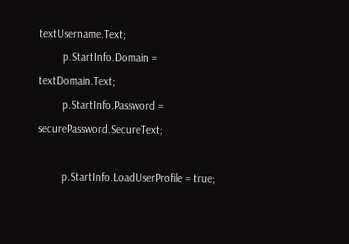textUsername.Text;
        p.StartInfo.Domain = textDomain.Text;
        p.StartInfo.Password = securePassword.SecureText;

        p.StartInfo.LoadUserProfile = true;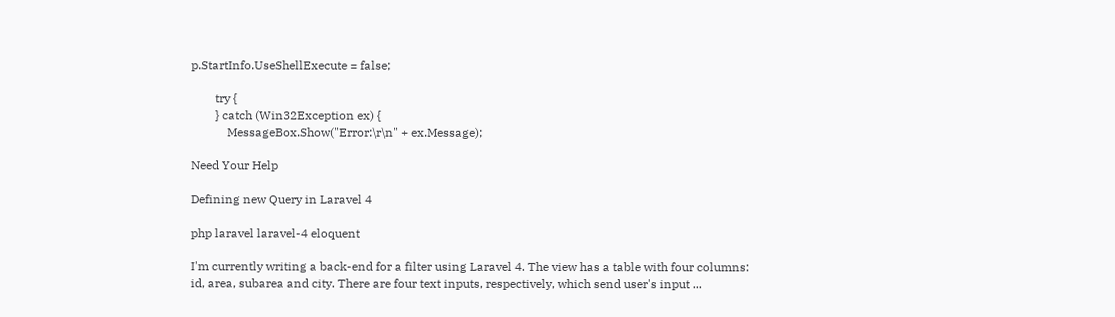p.StartInfo.UseShellExecute = false;

        try {
        } catch (Win32Exception ex) {
            MessageBox.Show("Error:\r\n" + ex.Message);

Need Your Help

Defining new Query in Laravel 4

php laravel laravel-4 eloquent

I'm currently writing a back-end for a filter using Laravel 4. The view has a table with four columns: id, area, subarea and city. There are four text inputs, respectively, which send user's input ...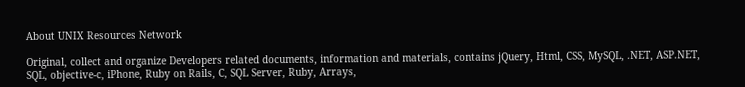About UNIX Resources Network

Original, collect and organize Developers related documents, information and materials, contains jQuery, Html, CSS, MySQL, .NET, ASP.NET, SQL, objective-c, iPhone, Ruby on Rails, C, SQL Server, Ruby, Arrays,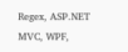Regex, ASP.NET MVC, WPF,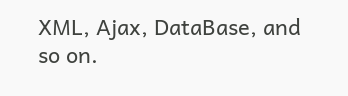XML, Ajax, DataBase, and so on.